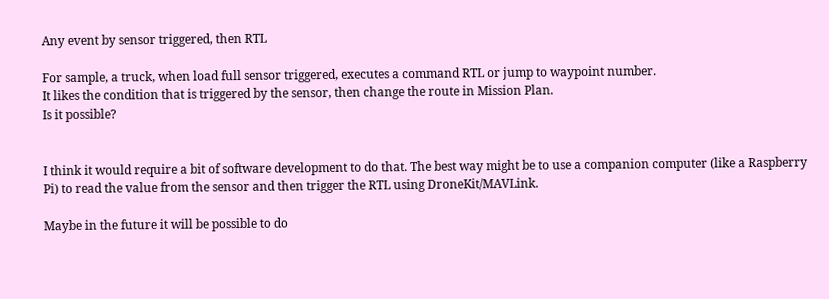Any event by sensor triggered, then RTL

For sample, a truck, when load full sensor triggered, executes a command RTL or jump to waypoint number.
It likes the condition that is triggered by the sensor, then change the route in Mission Plan.
Is it possible?


I think it would require a bit of software development to do that. The best way might be to use a companion computer (like a Raspberry Pi) to read the value from the sensor and then trigger the RTL using DroneKit/MAVLink.

Maybe in the future it will be possible to do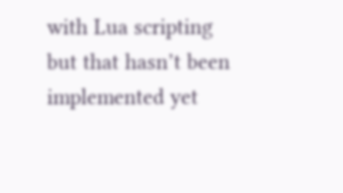with Lua scripting but that hasn’t been implemented yet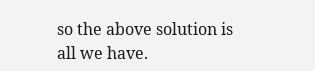so the above solution is all we have.